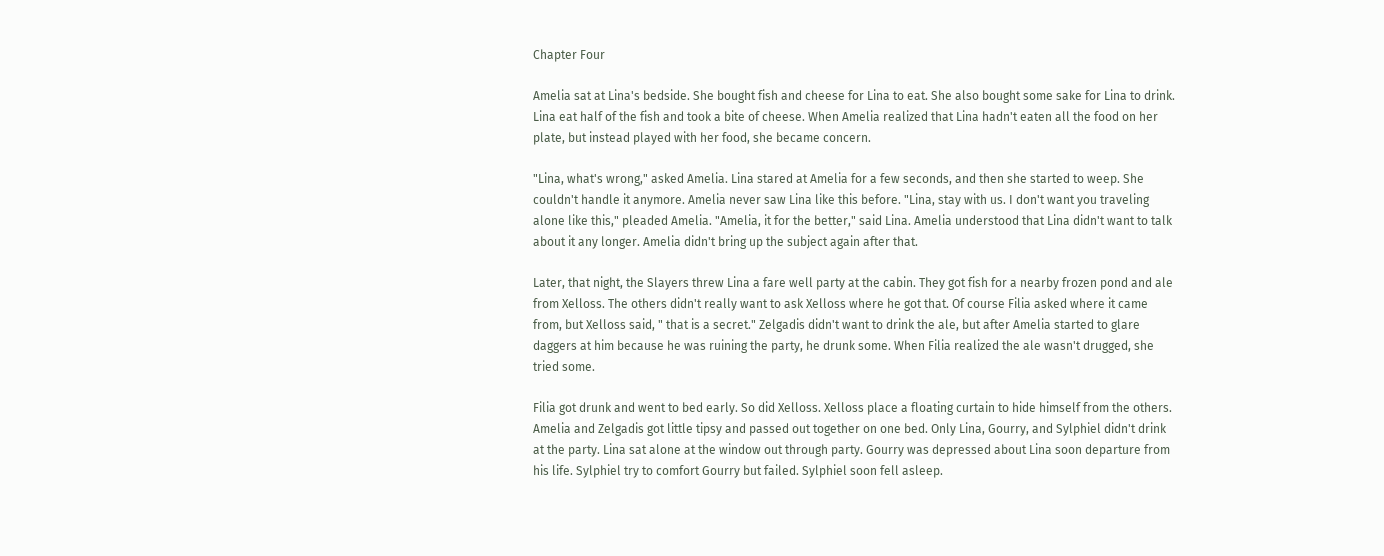Chapter Four

Amelia sat at Lina's bedside. She bought fish and cheese for Lina to eat. She also bought some sake for Lina to drink. Lina eat half of the fish and took a bite of cheese. When Amelia realized that Lina hadn't eaten all the food on her plate, but instead played with her food, she became concern.

"Lina, what's wrong," asked Amelia. Lina stared at Amelia for a few seconds, and then she started to weep. She couldn't handle it anymore. Amelia never saw Lina like this before. "Lina, stay with us. I don't want you traveling alone like this," pleaded Amelia. "Amelia, it for the better," said Lina. Amelia understood that Lina didn't want to talk about it any longer. Amelia didn't bring up the subject again after that.

Later, that night, the Slayers threw Lina a fare well party at the cabin. They got fish for a nearby frozen pond and ale from Xelloss. The others didn't really want to ask Xelloss where he got that. Of course Filia asked where it came from, but Xelloss said, " that is a secret." Zelgadis didn't want to drink the ale, but after Amelia started to glare daggers at him because he was ruining the party, he drunk some. When Filia realized the ale wasn't drugged, she tried some.

Filia got drunk and went to bed early. So did Xelloss. Xelloss place a floating curtain to hide himself from the others. Amelia and Zelgadis got little tipsy and passed out together on one bed. Only Lina, Gourry, and Sylphiel didn't drink at the party. Lina sat alone at the window out through party. Gourry was depressed about Lina soon departure from his life. Sylphiel try to comfort Gourry but failed. Sylphiel soon fell asleep.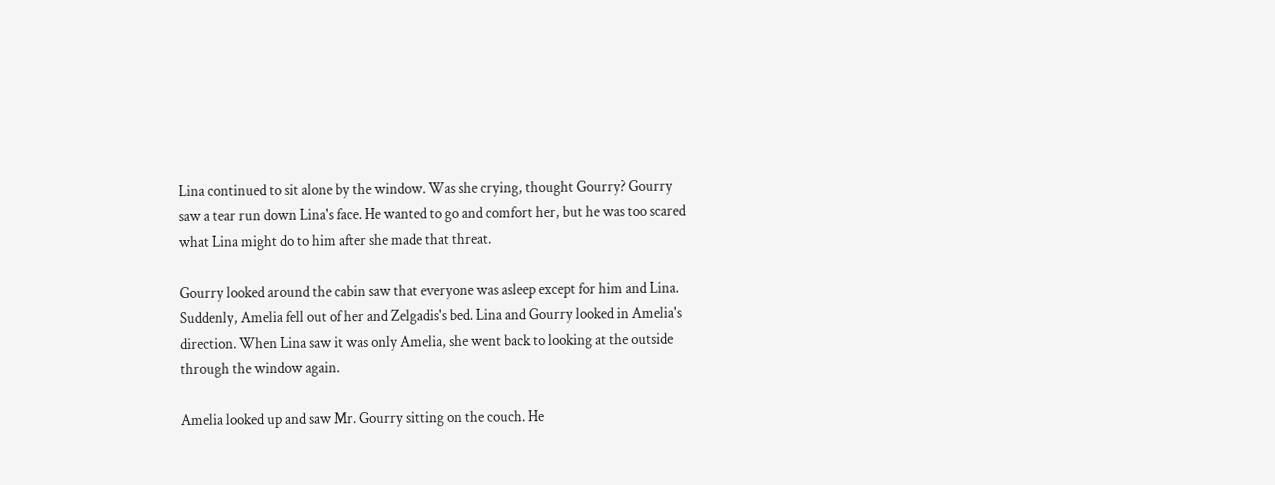Lina continued to sit alone by the window. Was she crying, thought Gourry? Gourry saw a tear run down Lina's face. He wanted to go and comfort her, but he was too scared what Lina might do to him after she made that threat.

Gourry looked around the cabin saw that everyone was asleep except for him and Lina. Suddenly, Amelia fell out of her and Zelgadis's bed. Lina and Gourry looked in Amelia's direction. When Lina saw it was only Amelia, she went back to looking at the outside through the window again.

Amelia looked up and saw Mr. Gourry sitting on the couch. He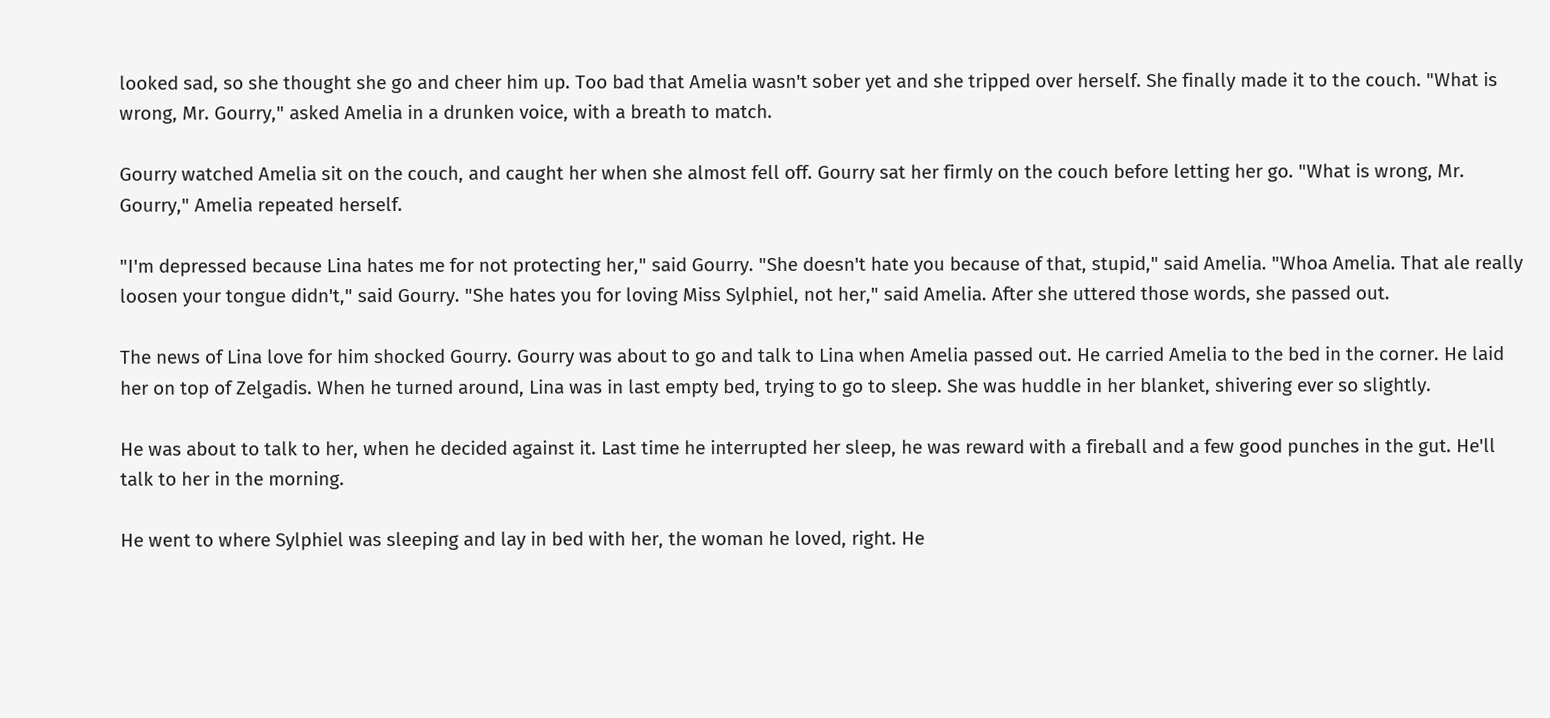looked sad, so she thought she go and cheer him up. Too bad that Amelia wasn't sober yet and she tripped over herself. She finally made it to the couch. "What is wrong, Mr. Gourry," asked Amelia in a drunken voice, with a breath to match.

Gourry watched Amelia sit on the couch, and caught her when she almost fell off. Gourry sat her firmly on the couch before letting her go. "What is wrong, Mr. Gourry," Amelia repeated herself.

"I'm depressed because Lina hates me for not protecting her," said Gourry. "She doesn't hate you because of that, stupid," said Amelia. "Whoa Amelia. That ale really loosen your tongue didn't," said Gourry. "She hates you for loving Miss Sylphiel, not her," said Amelia. After she uttered those words, she passed out.

The news of Lina love for him shocked Gourry. Gourry was about to go and talk to Lina when Amelia passed out. He carried Amelia to the bed in the corner. He laid her on top of Zelgadis. When he turned around, Lina was in last empty bed, trying to go to sleep. She was huddle in her blanket, shivering ever so slightly.

He was about to talk to her, when he decided against it. Last time he interrupted her sleep, he was reward with a fireball and a few good punches in the gut. He'll talk to her in the morning.

He went to where Sylphiel was sleeping and lay in bed with her, the woman he loved, right. He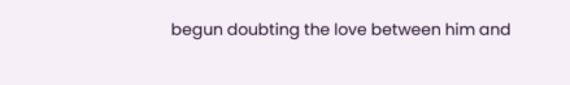begun doubting the love between him and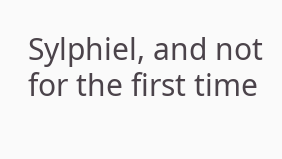Sylphiel, and not for the first time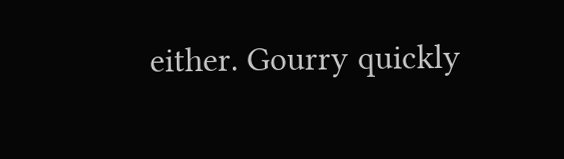either. Gourry quickly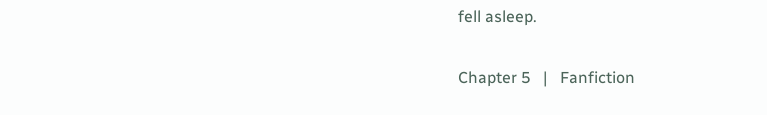fell asleep.

Chapter 5   |   Fanfiction